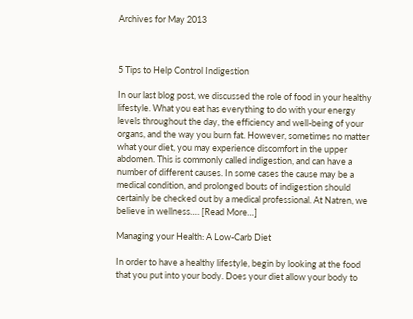Archives for May 2013



5 Tips to Help Control Indigestion

In our last blog post, we discussed the role of food in your healthy lifestyle. What you eat has everything to do with your energy levels throughout the day, the efficiency and well-being of your organs, and the way you burn fat. However, sometimes no matter what your diet, you may experience discomfort in the upper abdomen. This is commonly called indigestion, and can have a number of different causes. In some cases the cause may be a medical condition, and prolonged bouts of indigestion should certainly be checked out by a medical professional. At Natren, we believe in wellness…. [Read More…]

Managing your Health: A Low-Carb Diet

In order to have a healthy lifestyle, begin by looking at the food that you put into your body. Does your diet allow your body to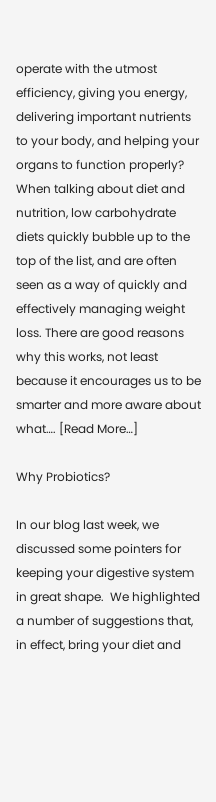operate with the utmost efficiency, giving you energy, delivering important nutrients to your body, and helping your organs to function properly? When talking about diet and nutrition, low carbohydrate diets quickly bubble up to the top of the list, and are often seen as a way of quickly and effectively managing weight loss. There are good reasons why this works, not least because it encourages us to be smarter and more aware about what…. [Read More…]

Why Probiotics?

In our blog last week, we discussed some pointers for keeping your digestive system in great shape.  We highlighted a number of suggestions that, in effect, bring your diet and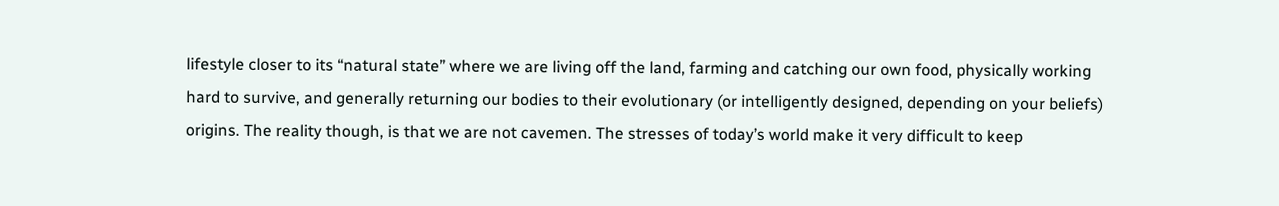lifestyle closer to its “natural state” where we are living off the land, farming and catching our own food, physically working hard to survive, and generally returning our bodies to their evolutionary (or intelligently designed, depending on your beliefs) origins. The reality though, is that we are not cavemen. The stresses of today’s world make it very difficult to keep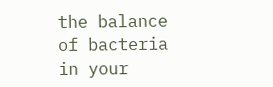the balance of bacteria in your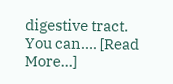digestive tract. You can…. [Read More…]